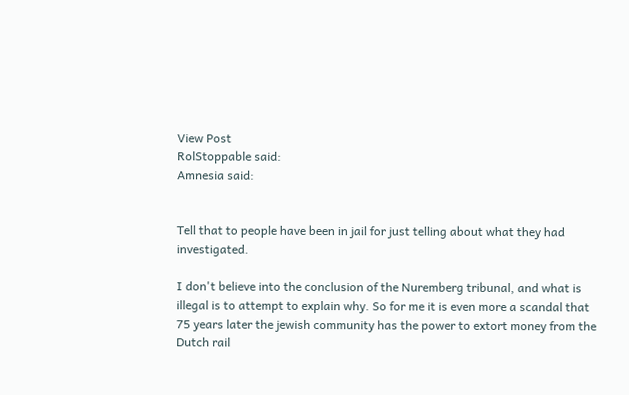View Post
RolStoppable said:
Amnesia said:


Tell that to people have been in jail for just telling about what they had investigated.

I don't believe into the conclusion of the Nuremberg tribunal, and what is illegal is to attempt to explain why. So for me it is even more a scandal that 75 years later the jewish community has the power to extort money from the Dutch rail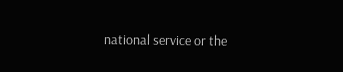national service or the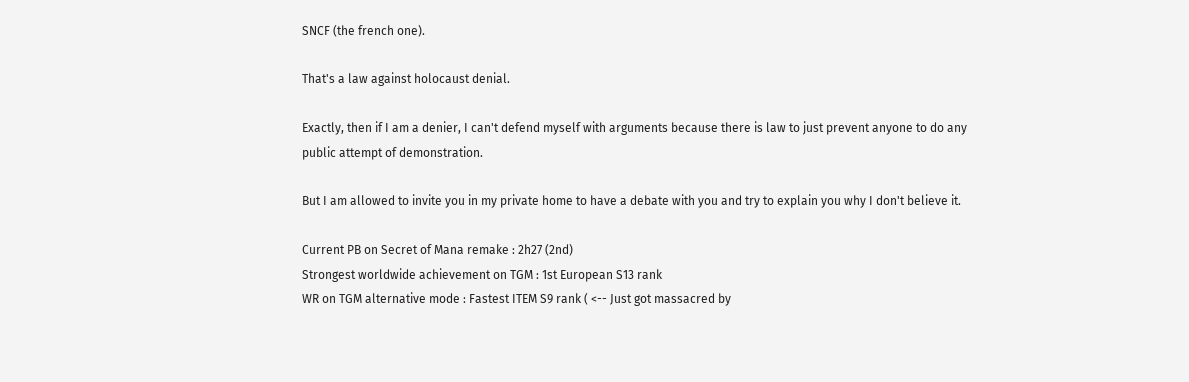SNCF (the french one).

That's a law against holocaust denial.

Exactly, then if I am a denier, I can't defend myself with arguments because there is law to just prevent anyone to do any public attempt of demonstration.

But I am allowed to invite you in my private home to have a debate with you and try to explain you why I don't believe it.

Current PB on Secret of Mana remake : 2h27 (2nd)
Strongest worldwide achievement on TGM : 1st European S13 rank
WR on TGM alternative mode : Fastest ITEM S9 rank ( <-- Just got massacred by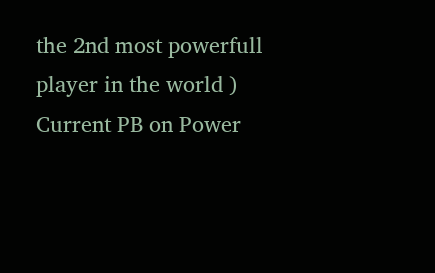the 2nd most powerfull player in the world )
Current PB on Power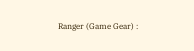Ranger (Game Gear) :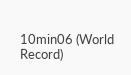10min06 (World Record)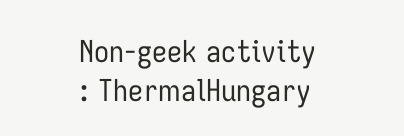Non-geek activity : ThermalHungary